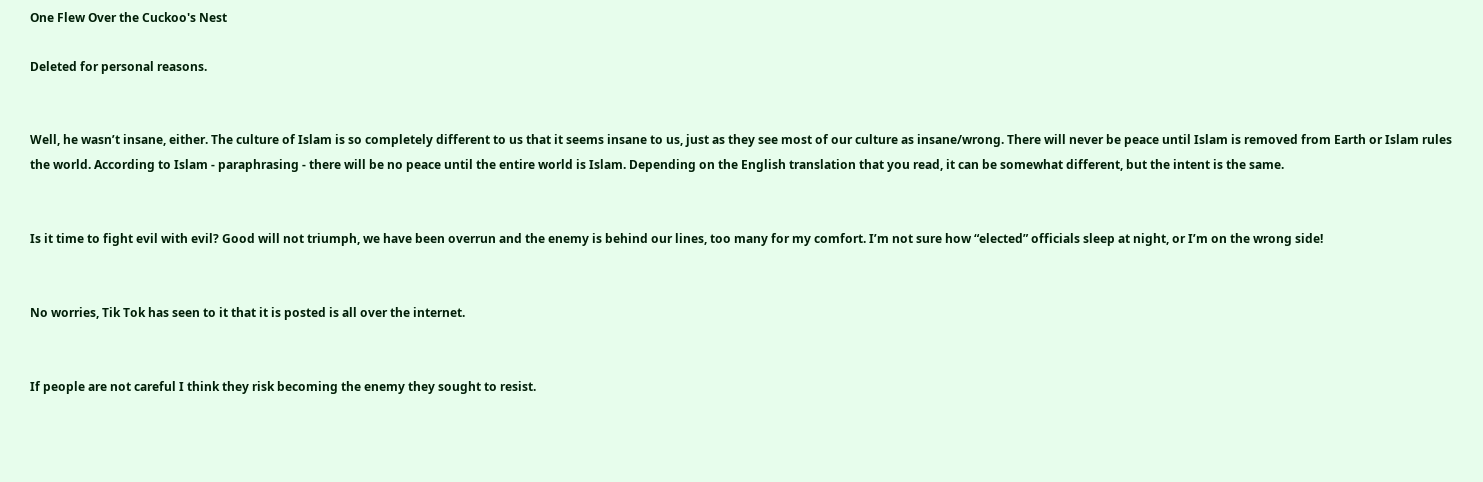One Flew Over the Cuckoo's Nest

Deleted for personal reasons.


Well, he wasn’t insane, either. The culture of Islam is so completely different to us that it seems insane to us, just as they see most of our culture as insane/wrong. There will never be peace until Islam is removed from Earth or Islam rules the world. According to Islam - paraphrasing - there will be no peace until the entire world is Islam. Depending on the English translation that you read, it can be somewhat different, but the intent is the same.


Is it time to fight evil with evil? Good will not triumph, we have been overrun and the enemy is behind our lines, too many for my comfort. I’m not sure how “elected” officials sleep at night, or I’m on the wrong side!


No worries, Tik Tok has seen to it that it is posted is all over the internet.


If people are not careful I think they risk becoming the enemy they sought to resist.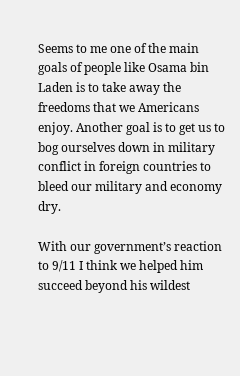Seems to me one of the main goals of people like Osama bin Laden is to take away the freedoms that we Americans enjoy. Another goal is to get us to bog ourselves down in military conflict in foreign countries to bleed our military and economy dry.

With our government’s reaction to 9/11 I think we helped him succeed beyond his wildest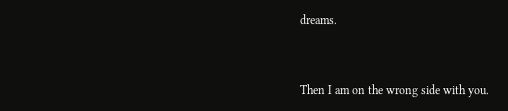dreams.


Then I am on the wrong side with you.